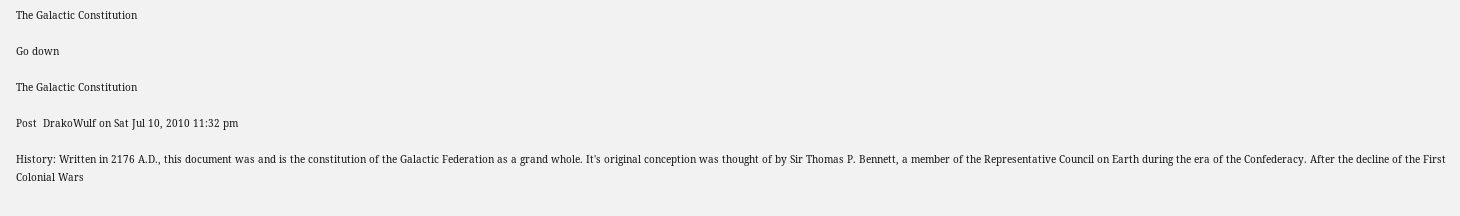The Galactic Constitution

Go down

The Galactic Constitution

Post  DrakoWulf on Sat Jul 10, 2010 11:32 pm

History: Written in 2176 A.D., this document was and is the constitution of the Galactic Federation as a grand whole. It's original conception was thought of by Sir Thomas P. Bennett, a member of the Representative Council on Earth during the era of the Confederacy. After the decline of the First Colonial Wars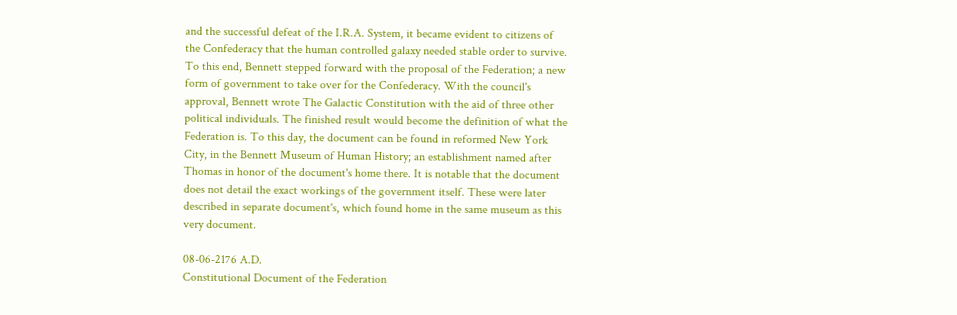and the successful defeat of the I.R.A. System, it became evident to citizens of the Confederacy that the human controlled galaxy needed stable order to survive. To this end, Bennett stepped forward with the proposal of the Federation; a new form of government to take over for the Confederacy. With the council's approval, Bennett wrote The Galactic Constitution with the aid of three other political individuals. The finished result would become the definition of what the Federation is. To this day, the document can be found in reformed New York City, in the Bennett Museum of Human History; an establishment named after Thomas in honor of the document's home there. It is notable that the document does not detail the exact workings of the government itself. These were later described in separate document's, which found home in the same museum as this very document.

08-06-2176 A.D.
Constitutional Document of the Federation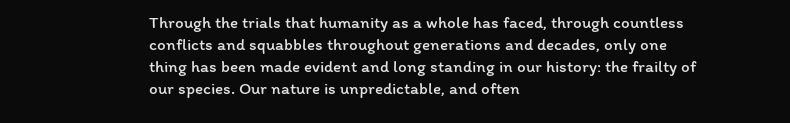Through the trials that humanity as a whole has faced, through countless conflicts and squabbles throughout generations and decades, only one thing has been made evident and long standing in our history: the frailty of our species. Our nature is unpredictable, and often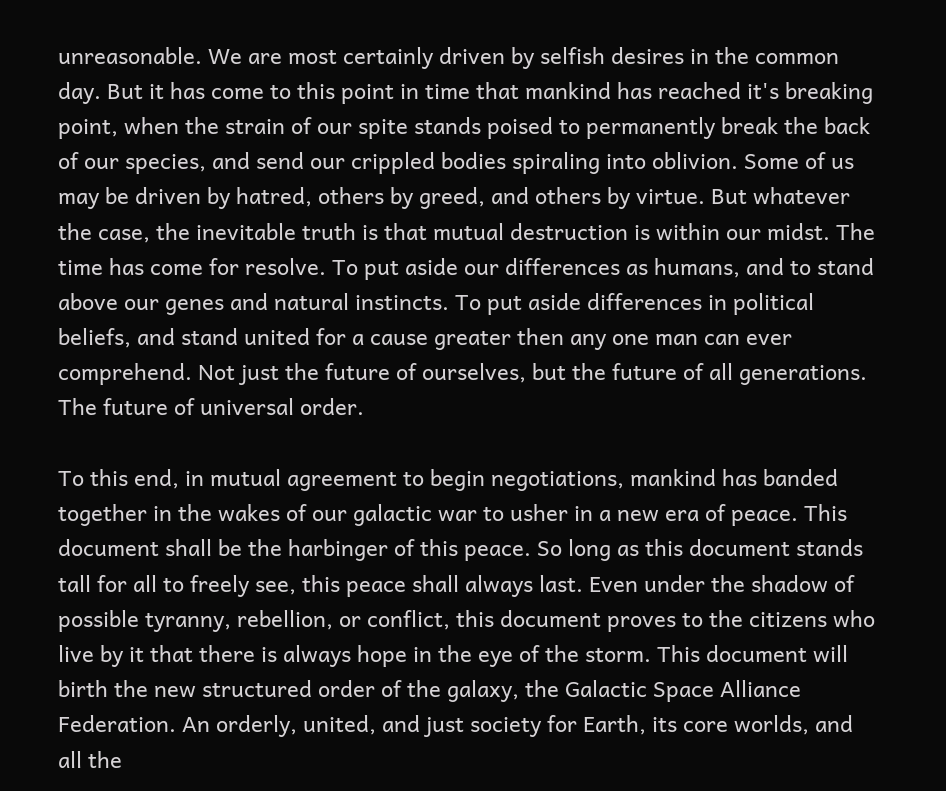unreasonable. We are most certainly driven by selfish desires in the common day. But it has come to this point in time that mankind has reached it's breaking point, when the strain of our spite stands poised to permanently break the back of our species, and send our crippled bodies spiraling into oblivion. Some of us may be driven by hatred, others by greed, and others by virtue. But whatever the case, the inevitable truth is that mutual destruction is within our midst. The time has come for resolve. To put aside our differences as humans, and to stand above our genes and natural instincts. To put aside differences in political beliefs, and stand united for a cause greater then any one man can ever comprehend. Not just the future of ourselves, but the future of all generations. The future of universal order.

To this end, in mutual agreement to begin negotiations, mankind has banded together in the wakes of our galactic war to usher in a new era of peace. This document shall be the harbinger of this peace. So long as this document stands tall for all to freely see, this peace shall always last. Even under the shadow of possible tyranny, rebellion, or conflict, this document proves to the citizens who live by it that there is always hope in the eye of the storm. This document will birth the new structured order of the galaxy, the Galactic Space Alliance Federation. An orderly, united, and just society for Earth, its core worlds, and all the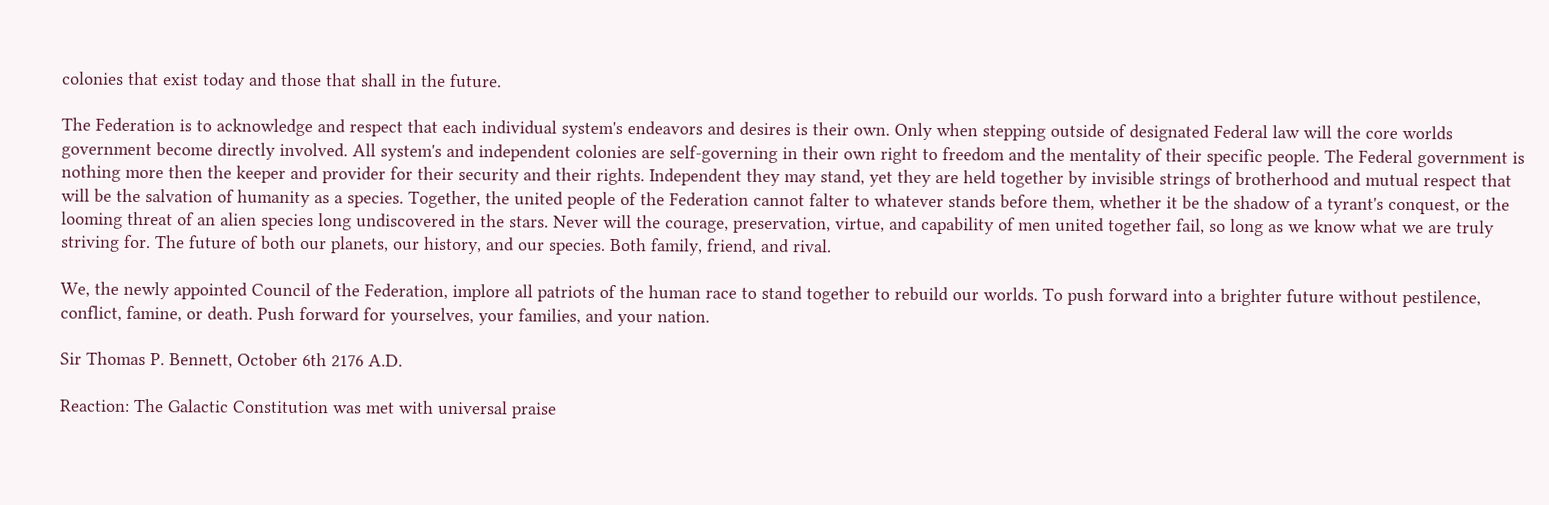colonies that exist today and those that shall in the future.

The Federation is to acknowledge and respect that each individual system's endeavors and desires is their own. Only when stepping outside of designated Federal law will the core worlds government become directly involved. All system's and independent colonies are self-governing in their own right to freedom and the mentality of their specific people. The Federal government is nothing more then the keeper and provider for their security and their rights. Independent they may stand, yet they are held together by invisible strings of brotherhood and mutual respect that will be the salvation of humanity as a species. Together, the united people of the Federation cannot falter to whatever stands before them, whether it be the shadow of a tyrant's conquest, or the looming threat of an alien species long undiscovered in the stars. Never will the courage, preservation, virtue, and capability of men united together fail, so long as we know what we are truly striving for. The future of both our planets, our history, and our species. Both family, friend, and rival.

We, the newly appointed Council of the Federation, implore all patriots of the human race to stand together to rebuild our worlds. To push forward into a brighter future without pestilence, conflict, famine, or death. Push forward for yourselves, your families, and your nation.

Sir Thomas P. Bennett, October 6th 2176 A.D.

Reaction: The Galactic Constitution was met with universal praise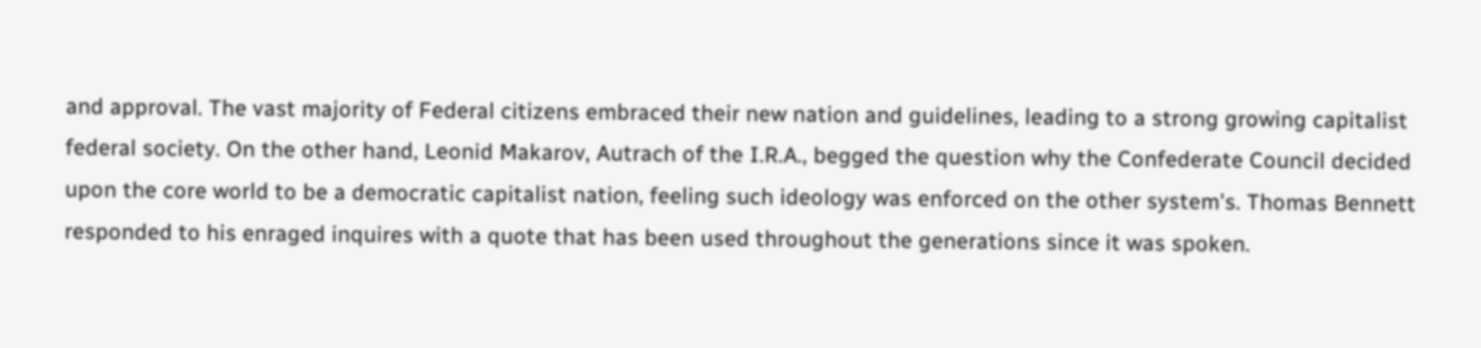and approval. The vast majority of Federal citizens embraced their new nation and guidelines, leading to a strong growing capitalist federal society. On the other hand, Leonid Makarov, Autrach of the I.R.A., begged the question why the Confederate Council decided upon the core world to be a democratic capitalist nation, feeling such ideology was enforced on the other system's. Thomas Bennett responded to his enraged inquires with a quote that has been used throughout the generations since it was spoken.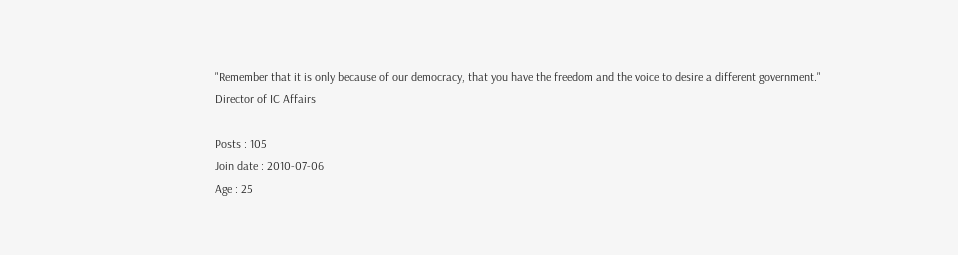"Remember that it is only because of our democracy, that you have the freedom and the voice to desire a different government."
Director of IC Affairs

Posts : 105
Join date : 2010-07-06
Age : 25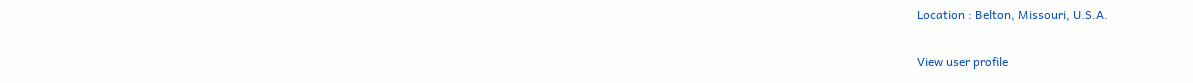Location : Belton, Missouri, U.S.A.

View user profile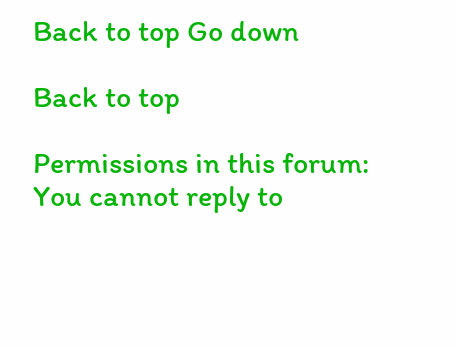Back to top Go down

Back to top

Permissions in this forum:
You cannot reply to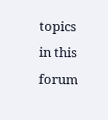topics in this forum